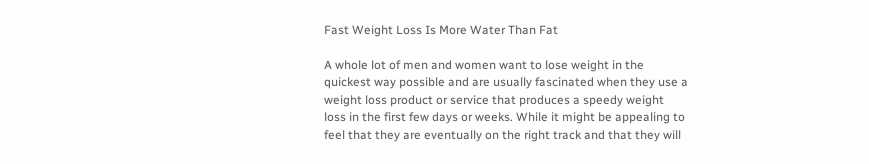Fast Weight Loss Is More Water Than Fat

A whole lot of men and women want to lose weight in the quickest way possible and are usually fascinated when they use a weight loss product or service that produces a speedy weight loss in the first few days or weeks. While it might be appealing to feel that they are eventually on the right track and that they will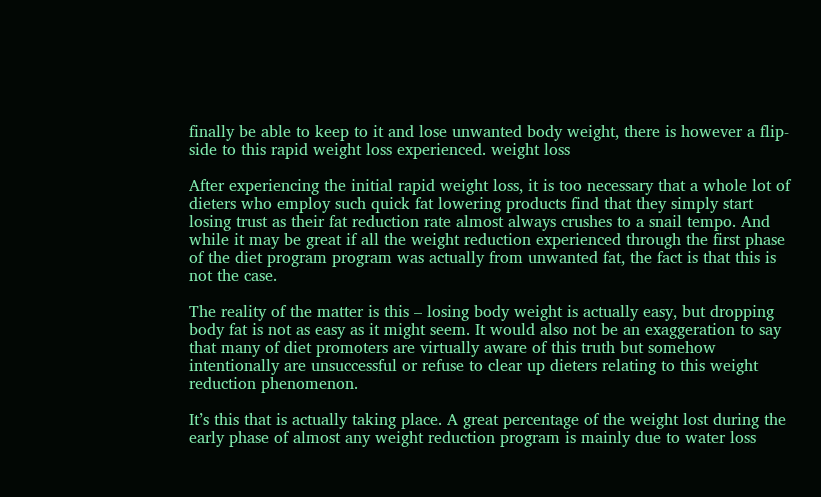finally be able to keep to it and lose unwanted body weight, there is however a flip-side to this rapid weight loss experienced. weight loss

After experiencing the initial rapid weight loss, it is too necessary that a whole lot of dieters who employ such quick fat lowering products find that they simply start losing trust as their fat reduction rate almost always crushes to a snail tempo. And while it may be great if all the weight reduction experienced through the first phase of the diet program program was actually from unwanted fat, the fact is that this is not the case.

The reality of the matter is this – losing body weight is actually easy, but dropping body fat is not as easy as it might seem. It would also not be an exaggeration to say that many of diet promoters are virtually aware of this truth but somehow intentionally are unsuccessful or refuse to clear up dieters relating to this weight reduction phenomenon.

It’s this that is actually taking place. A great percentage of the weight lost during the early phase of almost any weight reduction program is mainly due to water loss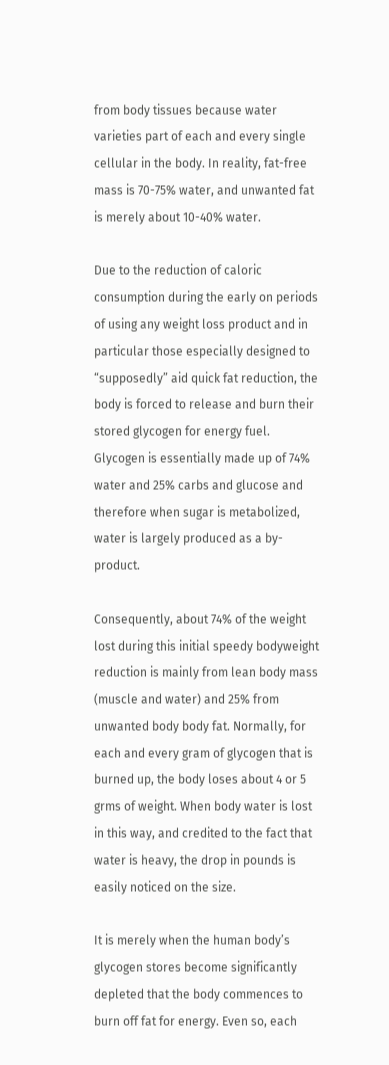from body tissues because water varieties part of each and every single cellular in the body. In reality, fat-free mass is 70-75% water, and unwanted fat is merely about 10-40% water.

Due to the reduction of caloric consumption during the early on periods of using any weight loss product and in particular those especially designed to “supposedly” aid quick fat reduction, the body is forced to release and burn their stored glycogen for energy fuel. Glycogen is essentially made up of 74% water and 25% carbs and glucose and therefore when sugar is metabolized, water is largely produced as a by-product.

Consequently, about 74% of the weight lost during this initial speedy bodyweight reduction is mainly from lean body mass (muscle and water) and 25% from unwanted body body fat. Normally, for each and every gram of glycogen that is burned up, the body loses about 4 or 5 grms of weight. When body water is lost in this way, and credited to the fact that water is heavy, the drop in pounds is easily noticed on the size.

It is merely when the human body’s glycogen stores become significantly depleted that the body commences to burn off fat for energy. Even so, each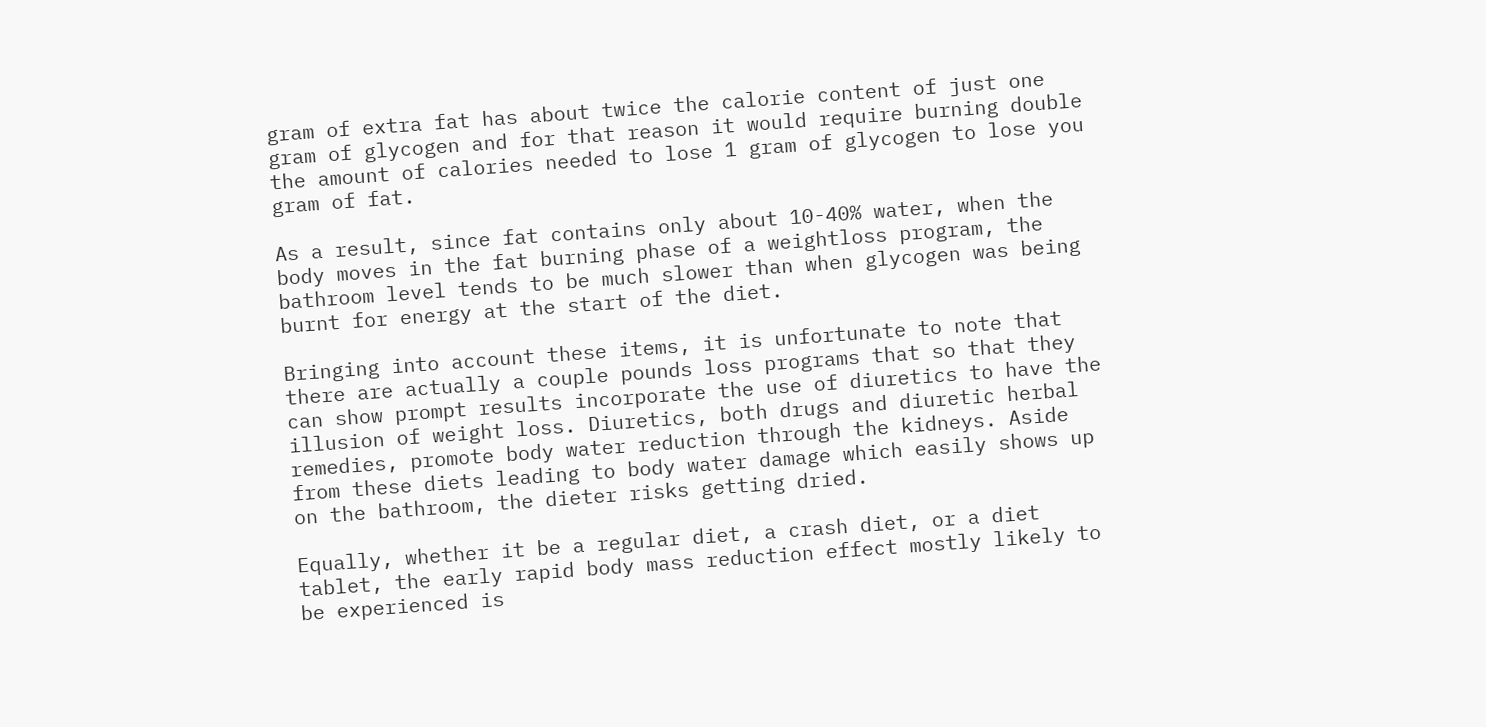gram of extra fat has about twice the calorie content of just one gram of glycogen and for that reason it would require burning double the amount of calories needed to lose 1 gram of glycogen to lose you gram of fat.

As a result, since fat contains only about 10-40% water, when the body moves in the fat burning phase of a weightloss program, the bathroom level tends to be much slower than when glycogen was being burnt for energy at the start of the diet.

Bringing into account these items, it is unfortunate to note that there are actually a couple pounds loss programs that so that they can show prompt results incorporate the use of diuretics to have the illusion of weight loss. Diuretics, both drugs and diuretic herbal remedies, promote body water reduction through the kidneys. Aside from these diets leading to body water damage which easily shows up on the bathroom, the dieter risks getting dried.

Equally, whether it be a regular diet, a crash diet, or a diet tablet, the early rapid body mass reduction effect mostly likely to be experienced is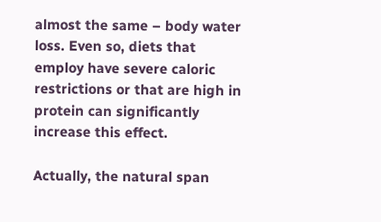almost the same – body water loss. Even so, diets that employ have severe caloric restrictions or that are high in protein can significantly increase this effect.

Actually, the natural span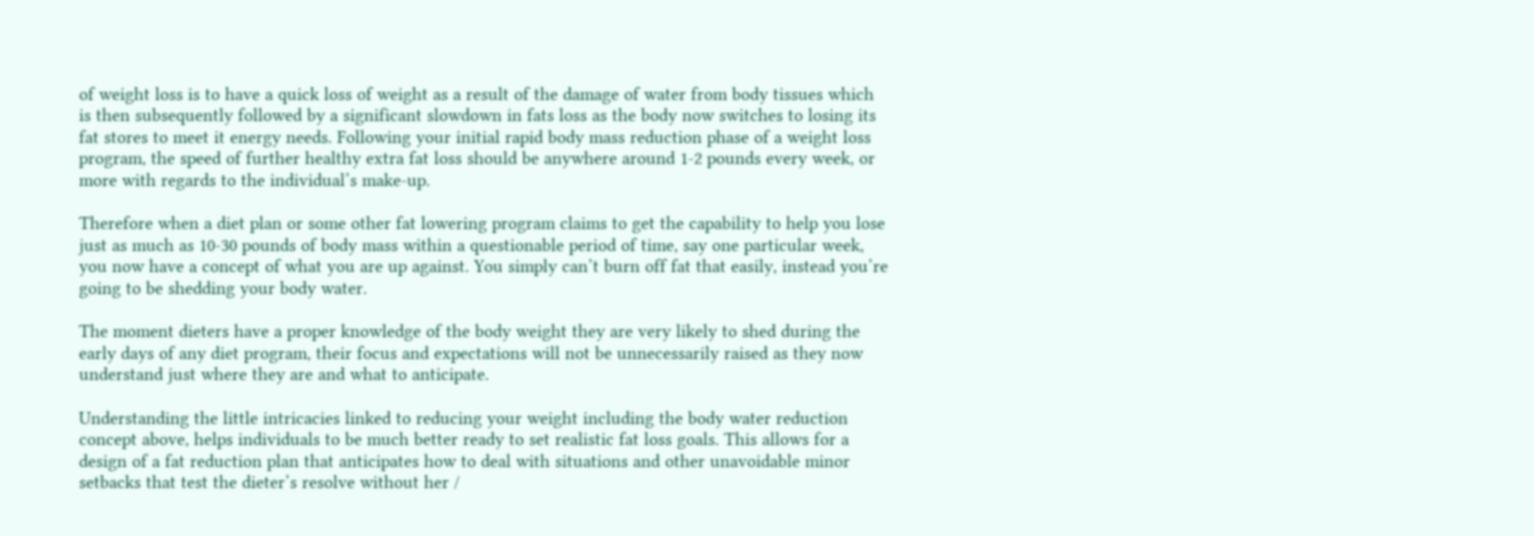of weight loss is to have a quick loss of weight as a result of the damage of water from body tissues which is then subsequently followed by a significant slowdown in fats loss as the body now switches to losing its fat stores to meet it energy needs. Following your initial rapid body mass reduction phase of a weight loss program, the speed of further healthy extra fat loss should be anywhere around 1-2 pounds every week, or more with regards to the individual’s make-up.

Therefore when a diet plan or some other fat lowering program claims to get the capability to help you lose just as much as 10-30 pounds of body mass within a questionable period of time, say one particular week, you now have a concept of what you are up against. You simply can’t burn off fat that easily, instead you’re going to be shedding your body water.

The moment dieters have a proper knowledge of the body weight they are very likely to shed during the early days of any diet program, their focus and expectations will not be unnecessarily raised as they now understand just where they are and what to anticipate.

Understanding the little intricacies linked to reducing your weight including the body water reduction concept above, helps individuals to be much better ready to set realistic fat loss goals. This allows for a design of a fat reduction plan that anticipates how to deal with situations and other unavoidable minor setbacks that test the dieter’s resolve without her /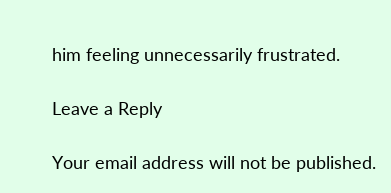him feeling unnecessarily frustrated.

Leave a Reply

Your email address will not be published.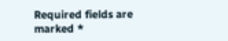Required fields are marked *